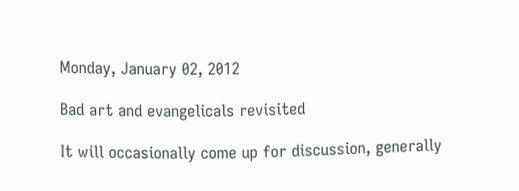Monday, January 02, 2012

Bad art and evangelicals revisited

It will occasionally come up for discussion, generally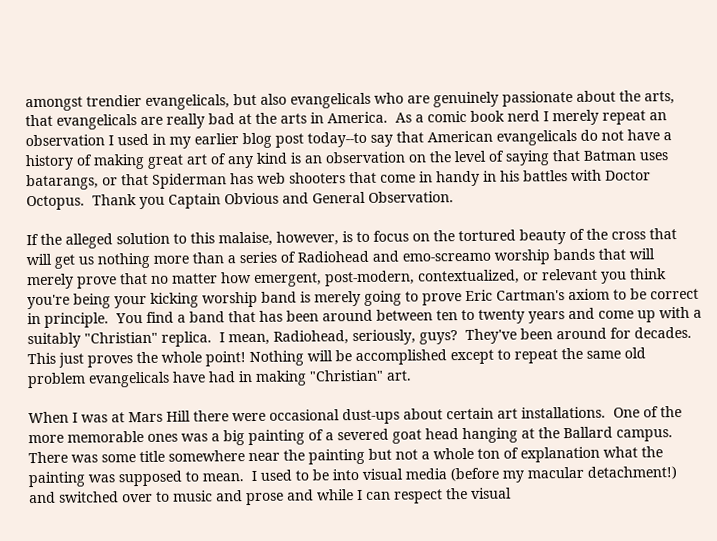amongst trendier evangelicals, but also evangelicals who are genuinely passionate about the arts, that evangelicals are really bad at the arts in America.  As a comic book nerd I merely repeat an observation I used in my earlier blog post today--to say that American evangelicals do not have a history of making great art of any kind is an observation on the level of saying that Batman uses batarangs, or that Spiderman has web shooters that come in handy in his battles with Doctor Octopus.  Thank you Captain Obvious and General Observation.

If the alleged solution to this malaise, however, is to focus on the tortured beauty of the cross that will get us nothing more than a series of Radiohead and emo-screamo worship bands that will merely prove that no matter how emergent, post-modern, contextualized, or relevant you think you're being your kicking worship band is merely going to prove Eric Cartman's axiom to be correct in principle.  You find a band that has been around between ten to twenty years and come up with a suitably "Christian" replica.  I mean, Radiohead, seriously, guys?  They've been around for decades.  This just proves the whole point! Nothing will be accomplished except to repeat the same old problem evangelicals have had in making "Christian" art.

When I was at Mars Hill there were occasional dust-ups about certain art installations.  One of the more memorable ones was a big painting of a severed goat head hanging at the Ballard campus.  There was some title somewhere near the painting but not a whole ton of explanation what the painting was supposed to mean.  I used to be into visual media (before my macular detachment!) and switched over to music and prose and while I can respect the visual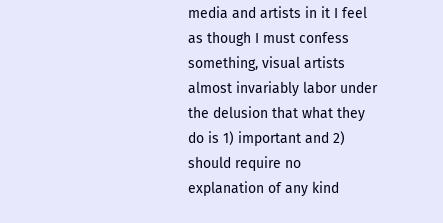media and artists in it I feel as though I must confess something, visual artists almost invariably labor under the delusion that what they do is 1) important and 2) should require no explanation of any kind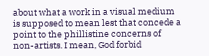about what a work in a visual medium is supposed to mean lest that concede a point to the phillistine concerns of non-artists. I mean, God forbid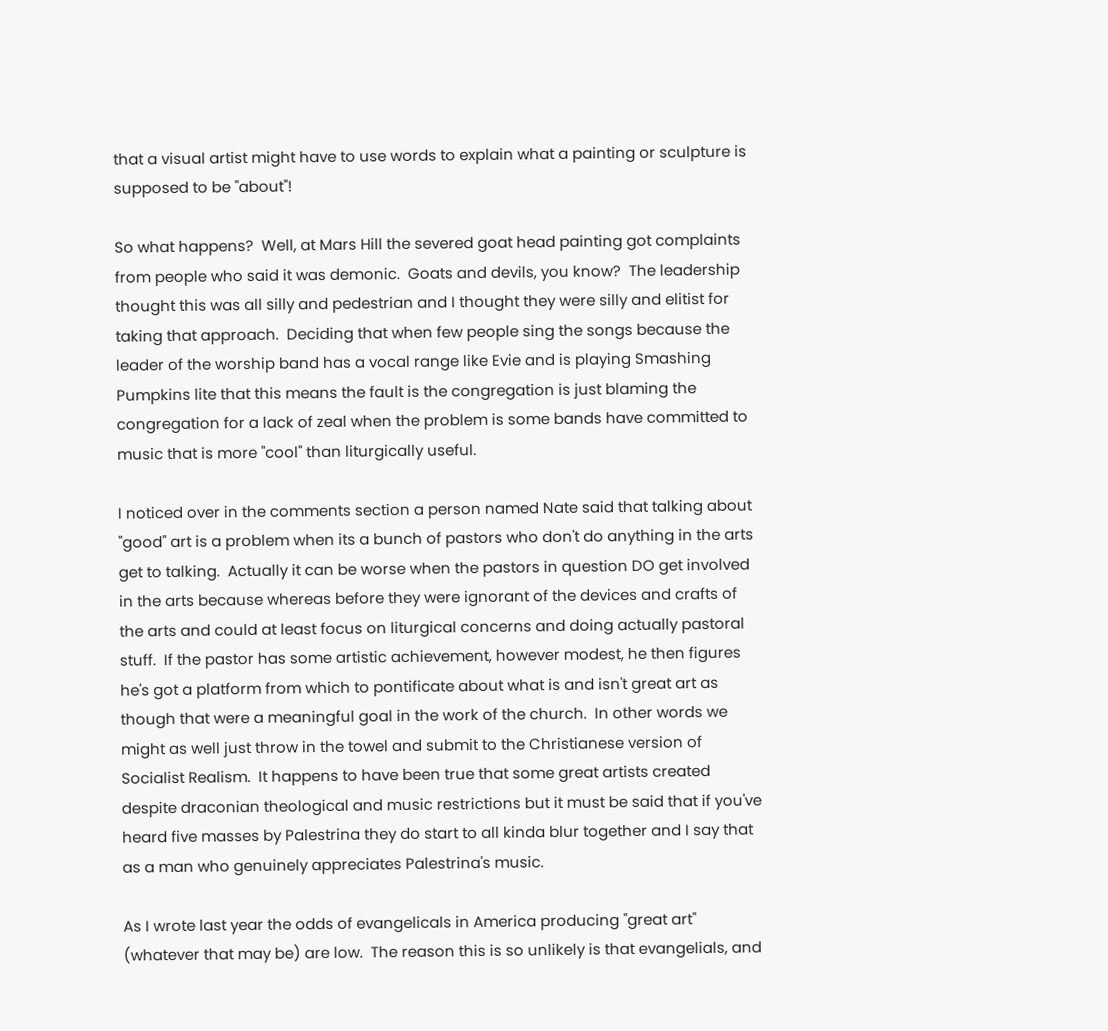that a visual artist might have to use words to explain what a painting or sculpture is supposed to be "about"!

So what happens?  Well, at Mars Hill the severed goat head painting got complaints from people who said it was demonic.  Goats and devils, you know?  The leadership thought this was all silly and pedestrian and I thought they were silly and elitist for taking that approach.  Deciding that when few people sing the songs because the leader of the worship band has a vocal range like Evie and is playing Smashing Pumpkins lite that this means the fault is the congregation is just blaming the congregation for a lack of zeal when the problem is some bands have committed to music that is more "cool" than liturgically useful.

I noticed over in the comments section a person named Nate said that talking about "good" art is a problem when its a bunch of pastors who don't do anything in the arts get to talking.  Actually it can be worse when the pastors in question DO get involved in the arts because whereas before they were ignorant of the devices and crafts of the arts and could at least focus on liturgical concerns and doing actually pastoral stuff.  If the pastor has some artistic achievement, however modest, he then figures he's got a platform from which to pontificate about what is and isn't great art as though that were a meaningful goal in the work of the church.  In other words we might as well just throw in the towel and submit to the Christianese version of Socialist Realism.  It happens to have been true that some great artists created despite draconian theological and music restrictions but it must be said that if you've heard five masses by Palestrina they do start to all kinda blur together and I say that as a man who genuinely appreciates Palestrina's music.

As I wrote last year the odds of evangelicals in America producing "great art" (whatever that may be) are low.  The reason this is so unlikely is that evangelials, and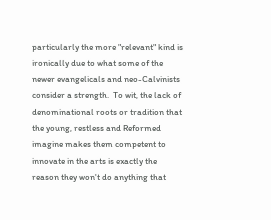particularly the more "relevant" kind is ironically due to what some of the newer evangelicals and neo-Calvinists consider a strength.  To wit, the lack of denominational roots or tradition that the young, restless and Reformed imagine makes them competent to innovate in the arts is exactly the reason they won't do anything that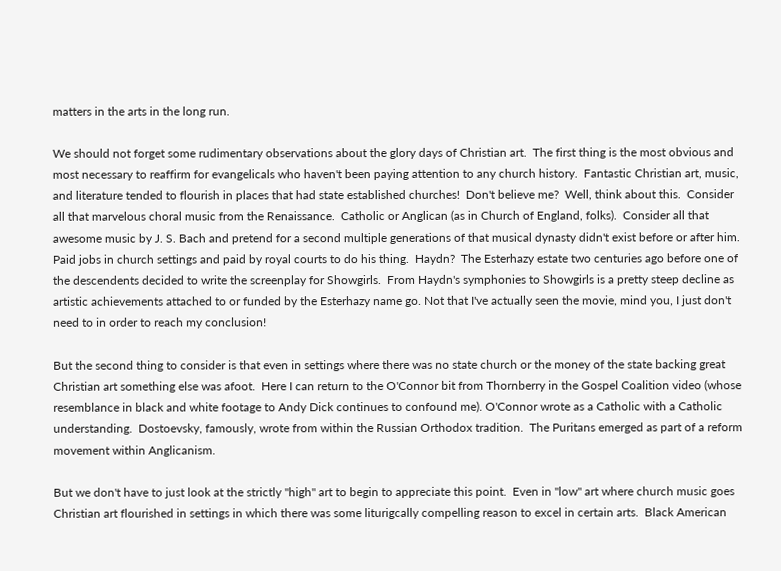matters in the arts in the long run.

We should not forget some rudimentary observations about the glory days of Christian art.  The first thing is the most obvious and most necessary to reaffirm for evangelicals who haven't been paying attention to any church history.  Fantastic Christian art, music, and literature tended to flourish in places that had state established churches!  Don't believe me?  Well, think about this.  Consider all that marvelous choral music from the Renaissance.  Catholic or Anglican (as in Church of England, folks).  Consider all that awesome music by J. S. Bach and pretend for a second multiple generations of that musical dynasty didn't exist before or after him.  Paid jobs in church settings and paid by royal courts to do his thing.  Haydn?  The Esterhazy estate two centuries ago before one of the descendents decided to write the screenplay for Showgirls.  From Haydn's symphonies to Showgirls is a pretty steep decline as artistic achievements attached to or funded by the Esterhazy name go. Not that I've actually seen the movie, mind you, I just don't need to in order to reach my conclusion!

But the second thing to consider is that even in settings where there was no state church or the money of the state backing great Christian art something else was afoot.  Here I can return to the O'Connor bit from Thornberry in the Gospel Coalition video (whose resemblance in black and white footage to Andy Dick continues to confound me). O'Connor wrote as a Catholic with a Catholic understanding.  Dostoevsky, famously, wrote from within the Russian Orthodox tradition.  The Puritans emerged as part of a reform movement within Anglicanism.

But we don't have to just look at the strictly "high" art to begin to appreciate this point.  Even in "low" art where church music goes Christian art flourished in settings in which there was some liturigcally compelling reason to excel in certain arts.  Black American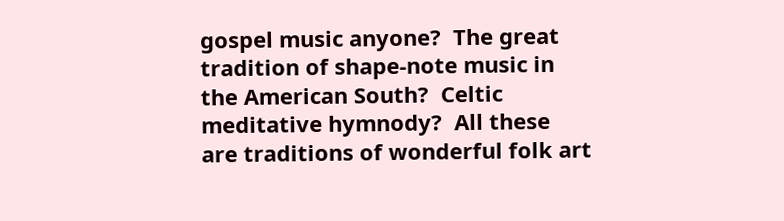gospel music anyone?  The great tradition of shape-note music in the American South?  Celtic meditative hymnody?  All these are traditions of wonderful folk art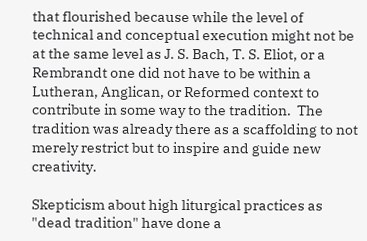that flourished because while the level of technical and conceptual execution might not be at the same level as J. S. Bach, T. S. Eliot, or a Rembrandt one did not have to be within a Lutheran, Anglican, or Reformed context to contribute in some way to the tradition.  The tradition was already there as a scaffolding to not merely restrict but to inspire and guide new creativity.

Skepticism about high liturgical practices as "dead tradition" have done a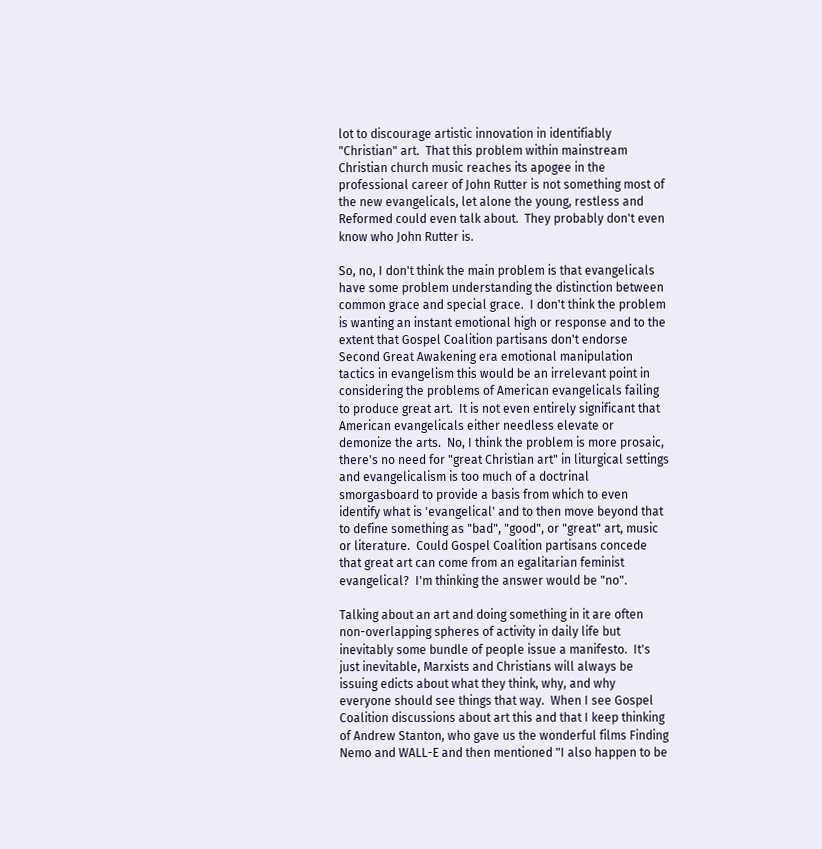lot to discourage artistic innovation in identifiably "Christian" art.  That this problem within mainstream Christian church music reaches its apogee in the professional career of John Rutter is not something most of the new evangelicals, let alone the young, restless and Reformed could even talk about.  They probably don't even know who John Rutter is.

So, no, I don't think the main problem is that evangelicals have some problem understanding the distinction between common grace and special grace.  I don't think the problem is wanting an instant emotional high or response and to the extent that Gospel Coalition partisans don't endorse Second Great Awakening era emotional manipulation tactics in evangelism this would be an irrelevant point in considering the problems of American evangelicals failing to produce great art.  It is not even entirely significant that American evangelicals either needless elevate or demonize the arts.  No, I think the problem is more prosaic, there's no need for "great Christian art" in liturgical settings and evangelicalism is too much of a doctrinal smorgasboard to provide a basis from which to even identify what is 'evangelical' and to then move beyond that to define something as "bad", "good", or "great" art, music or literature.  Could Gospel Coalition partisans concede that great art can come from an egalitarian feminist evangelical?  I'm thinking the answer would be "no".

Talking about an art and doing something in it are often non-overlapping spheres of activity in daily life but inevitably some bundle of people issue a manifesto.  It's just inevitable, Marxists and Christians will always be issuing edicts about what they think, why, and why everyone should see things that way.  When I see Gospel Coalition discussions about art this and that I keep thinking of Andrew Stanton, who gave us the wonderful films Finding Nemo and WALL-E and then mentioned "I also happen to be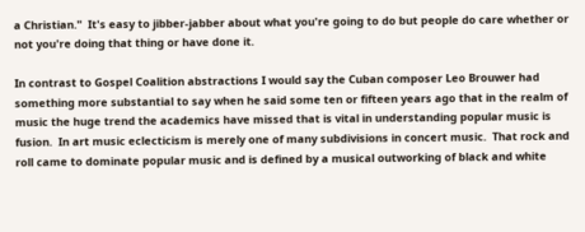a Christian."  It's easy to jibber-jabber about what you're going to do but people do care whether or not you're doing that thing or have done it.

In contrast to Gospel Coalition abstractions I would say the Cuban composer Leo Brouwer had something more substantial to say when he said some ten or fifteen years ago that in the realm of music the huge trend the academics have missed that is vital in understanding popular music is fusion.  In art music eclecticism is merely one of many subdivisions in concert music.  That rock and roll came to dominate popular music and is defined by a musical outworking of black and white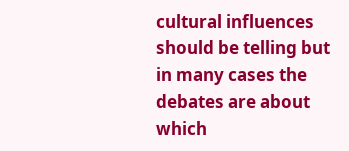cultural influences should be telling but in many cases the debates are about which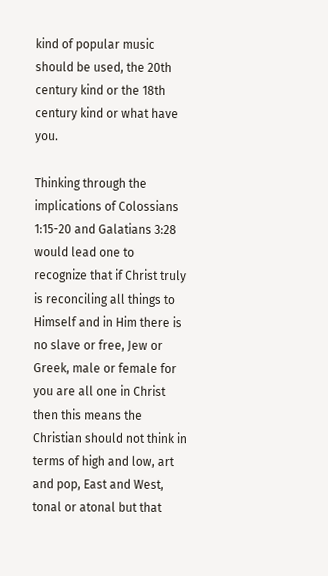kind of popular music should be used, the 20th century kind or the 18th century kind or what have you.

Thinking through the implications of Colossians 1:15-20 and Galatians 3:28 would lead one to recognize that if Christ truly is reconciling all things to Himself and in Him there is no slave or free, Jew or Greek, male or female for you are all one in Christ then this means the Christian should not think in terms of high and low, art and pop, East and West, tonal or atonal but that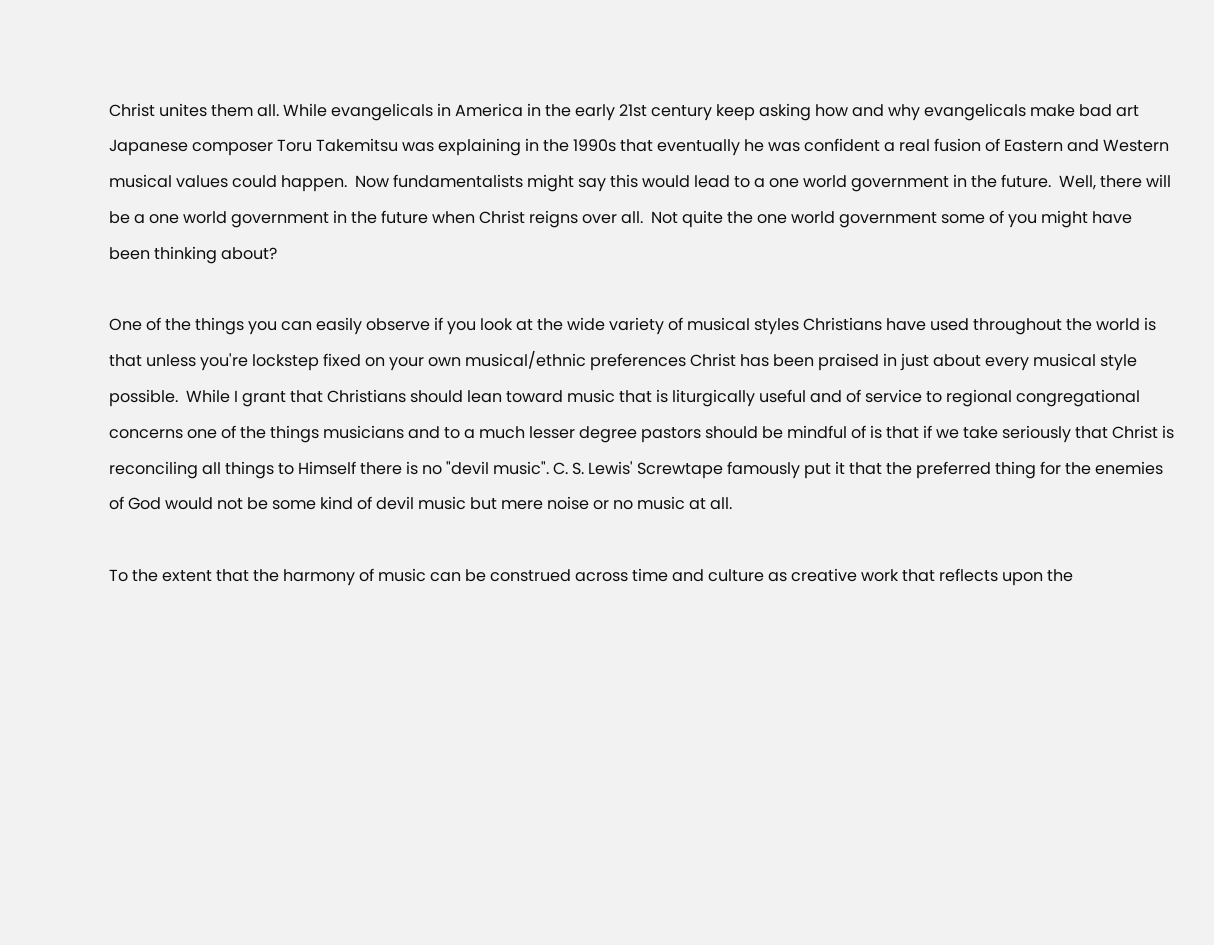Christ unites them all. While evangelicals in America in the early 21st century keep asking how and why evangelicals make bad art Japanese composer Toru Takemitsu was explaining in the 1990s that eventually he was confident a real fusion of Eastern and Western musical values could happen.  Now fundamentalists might say this would lead to a one world government in the future.  Well, there will be a one world government in the future when Christ reigns over all.  Not quite the one world government some of you might have been thinking about?

One of the things you can easily observe if you look at the wide variety of musical styles Christians have used throughout the world is that unless you're lockstep fixed on your own musical/ethnic preferences Christ has been praised in just about every musical style possible.  While I grant that Christians should lean toward music that is liturgically useful and of service to regional congregational concerns one of the things musicians and to a much lesser degree pastors should be mindful of is that if we take seriously that Christ is reconciling all things to Himself there is no "devil music". C. S. Lewis' Screwtape famously put it that the preferred thing for the enemies of God would not be some kind of devil music but mere noise or no music at all.

To the extent that the harmony of music can be construed across time and culture as creative work that reflects upon the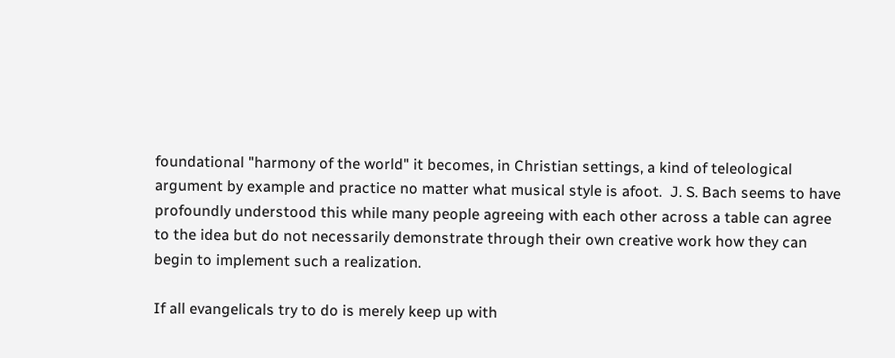foundational "harmony of the world" it becomes, in Christian settings, a kind of teleological argument by example and practice no matter what musical style is afoot.  J. S. Bach seems to have profoundly understood this while many people agreeing with each other across a table can agree to the idea but do not necessarily demonstrate through their own creative work how they can begin to implement such a realization.

If all evangelicals try to do is merely keep up with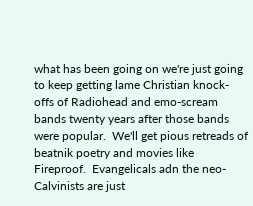what has been going on we're just going to keep getting lame Christian knock-offs of Radiohead and emo-scream bands twenty years after those bands were popular.  We'll get pious retreads of beatnik poetry and movies like Fireproof.  Evangelicals adn the neo-Calvinists are just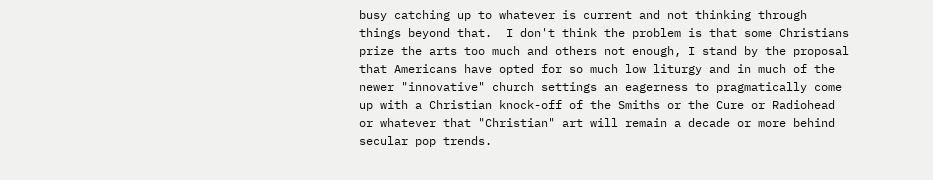busy catching up to whatever is current and not thinking through things beyond that.  I don't think the problem is that some Christians prize the arts too much and others not enough, I stand by the proposal that Americans have opted for so much low liturgy and in much of the newer "innovative" church settings an eagerness to pragmatically come up with a Christian knock-off of the Smiths or the Cure or Radiohead or whatever that "Christian" art will remain a decade or more behind secular pop trends.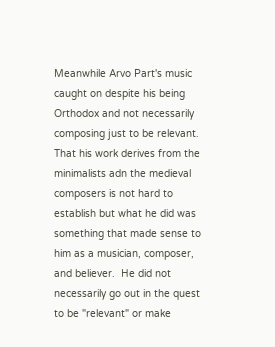Meanwhile Arvo Part's music caught on despite his being Orthodox and not necessarily composing just to be relevant.  That his work derives from the minimalists adn the medieval composers is not hard to establish but what he did was something that made sense to him as a musician, composer, and believer.  He did not necessarily go out in the quest to be "relevant" or make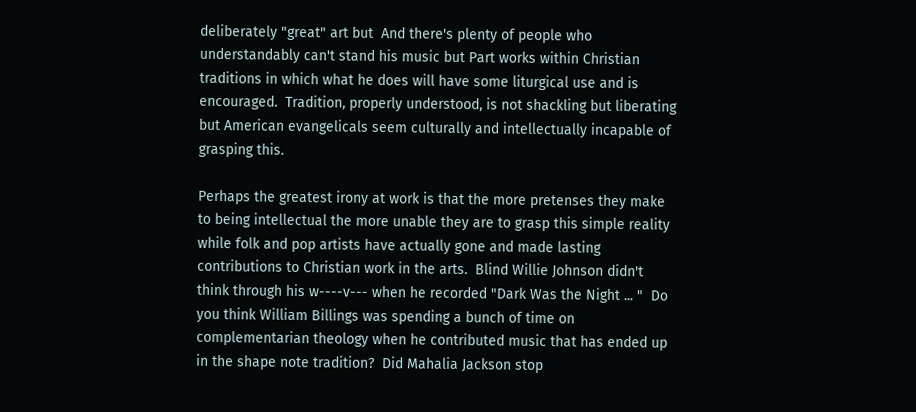deliberately "great" art but  And there's plenty of people who understandably can't stand his music but Part works within Christian traditions in which what he does will have some liturgical use and is encouraged.  Tradition, properly understood, is not shackling but liberating but American evangelicals seem culturally and intellectually incapable of grasping this.

Perhaps the greatest irony at work is that the more pretenses they make to being intellectual the more unable they are to grasp this simple reality while folk and pop artists have actually gone and made lasting contributions to Christian work in the arts.  Blind Willie Johnson didn't think through his w----v--- when he recorded "Dark Was the Night ... "  Do you think William Billings was spending a bunch of time on complementarian theology when he contributed music that has ended up in the shape note tradition?  Did Mahalia Jackson stop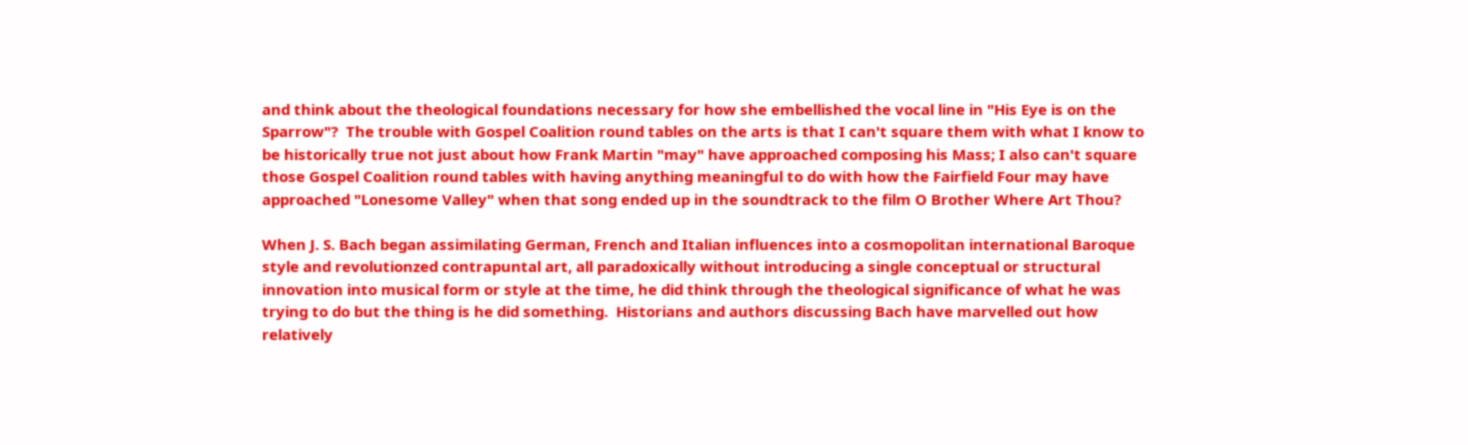and think about the theological foundations necessary for how she embellished the vocal line in "His Eye is on the Sparrow"?  The trouble with Gospel Coalition round tables on the arts is that I can't square them with what I know to be historically true not just about how Frank Martin "may" have approached composing his Mass; I also can't square those Gospel Coalition round tables with having anything meaningful to do with how the Fairfield Four may have approached "Lonesome Valley" when that song ended up in the soundtrack to the film O Brother Where Art Thou?

When J. S. Bach began assimilating German, French and Italian influences into a cosmopolitan international Baroque style and revolutionzed contrapuntal art, all paradoxically without introducing a single conceptual or structural innovation into musical form or style at the time, he did think through the theological significance of what he was trying to do but the thing is he did something.  Historians and authors discussing Bach have marvelled out how relatively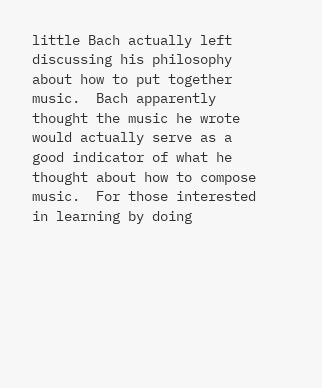little Bach actually left discussing his philosophy about how to put together music.  Bach apparently thought the music he wrote would actually serve as a good indicator of what he thought about how to compose music.  For those interested in learning by doing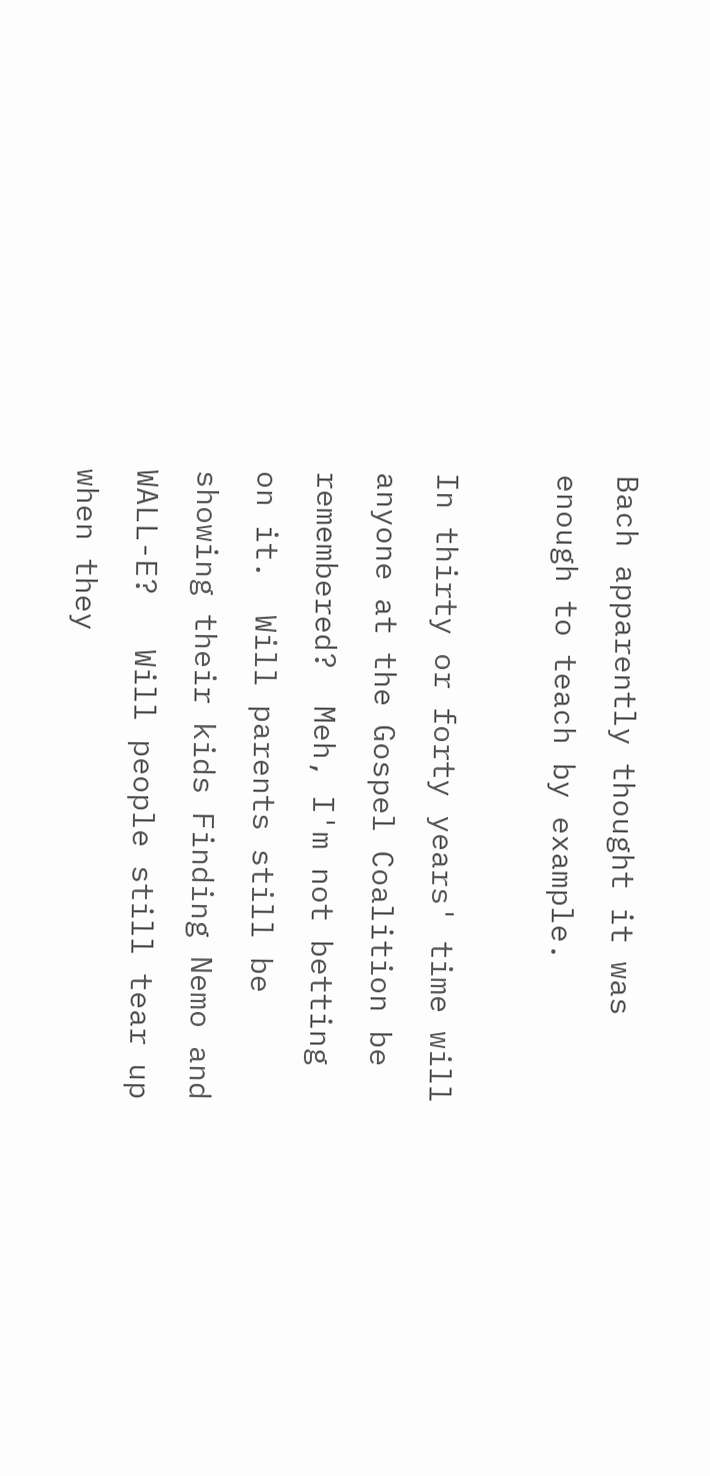Bach apparently thought it was enough to teach by example.

In thirty or forty years' time will anyone at the Gospel Coalition be remembered?  Meh, I'm not betting on it.  Will parents still be showing their kids Finding Nemo and WALL-E?   Will people still tear up when they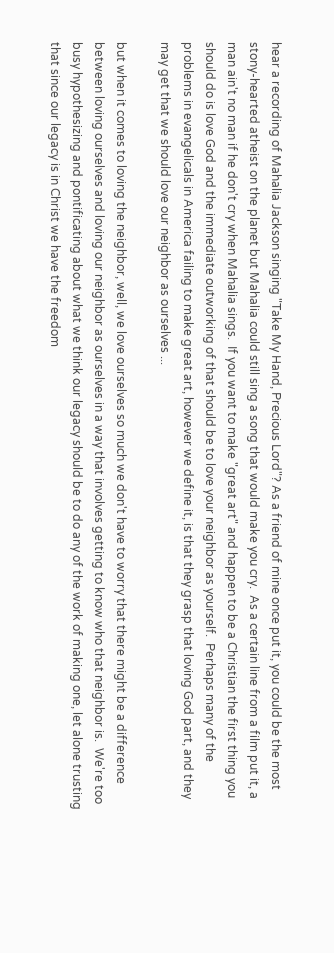hear a recording of Mahalia Jackson singing "Take My Hand, Precious Lord"? As a friend of mine once put it, you could be the most stony-hearted atheist on the planet but Mahalia could still sing a song that would make you cry.  As a certain line from a film put it, a man ain't no man if he don't cry when Mahalia sings.  If you want to make "great art" and happen to be a Christian the first thing you should do is love God and the immediate outworking of that should be to love your neighbor as yourself.  Perhaps many of the problems in evangelicals in America failing to make great art, however we define it, is that they grasp that loving God part, and they may get that we should love our neighbor as ourselves ...

but when it comes to loving the neighbor, well, we love ourselves so much we don't have to worry that there might be a difference between loving ourselves and loving our neighbor as ourselves in a way that involves getting to know who that neighbor is.  We're too busy hypothesizing and pontificating about what we think our legacy should be to do any of the work of making one, let alone trusting that since our legacy is in Christ we have the freedom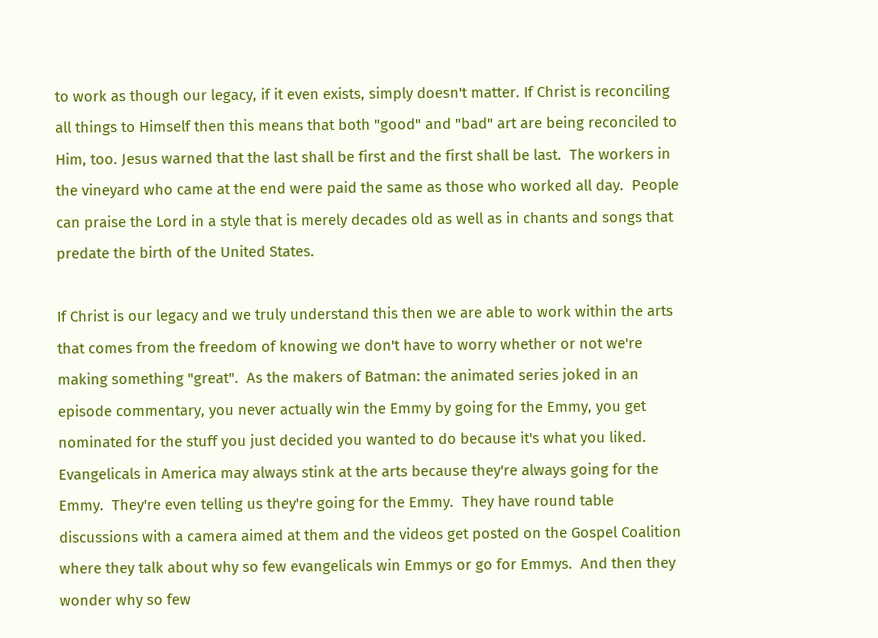to work as though our legacy, if it even exists, simply doesn't matter. If Christ is reconciling all things to Himself then this means that both "good" and "bad" art are being reconciled to Him, too. Jesus warned that the last shall be first and the first shall be last.  The workers in the vineyard who came at the end were paid the same as those who worked all day.  People can praise the Lord in a style that is merely decades old as well as in chants and songs that predate the birth of the United States.

If Christ is our legacy and we truly understand this then we are able to work within the arts that comes from the freedom of knowing we don't have to worry whether or not we're making something "great".  As the makers of Batman: the animated series joked in an episode commentary, you never actually win the Emmy by going for the Emmy, you get nominated for the stuff you just decided you wanted to do because it's what you liked.  Evangelicals in America may always stink at the arts because they're always going for the Emmy.  They're even telling us they're going for the Emmy.  They have round table discussions with a camera aimed at them and the videos get posted on the Gospel Coalition where they talk about why so few evangelicals win Emmys or go for Emmys.  And then they wonder why so few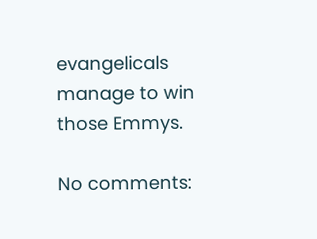evangelicals manage to win those Emmys.

No comments: